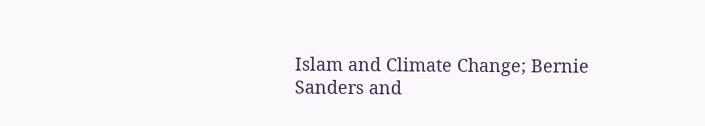Islam and Climate Change; Bernie Sanders and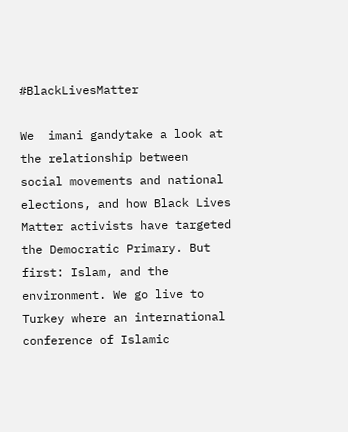#BlackLivesMatter

We  imani gandytake a look at the relationship between social movements and national elections, and how Black Lives Matter activists have targeted the Democratic Primary. But first: Islam, and the environment. We go live to Turkey where an international conference of Islamic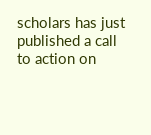scholars has just published a call to action on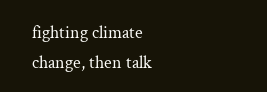fighting climate change, then talk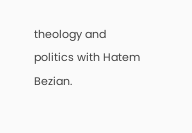theology and politics with Hatem Bezian.